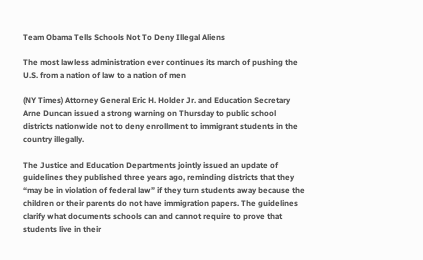Team Obama Tells Schools Not To Deny Illegal Aliens

The most lawless administration ever continues its march of pushing the U.S. from a nation of law to a nation of men

(NY Times) Attorney General Eric H. Holder Jr. and Education Secretary Arne Duncan issued a strong warning on Thursday to public school districts nationwide not to deny enrollment to immigrant students in the country illegally.

The Justice and Education Departments jointly issued an update of guidelines they published three years ago, reminding districts that they “may be in violation of federal law” if they turn students away because the children or their parents do not have immigration papers. The guidelines clarify what documents schools can and cannot require to prove that students live in their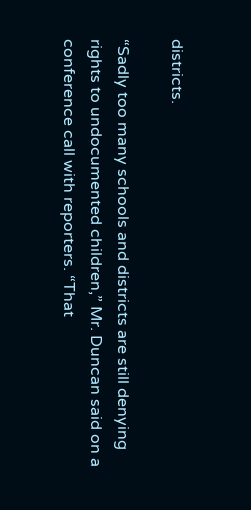districts.

“Sadly too many schools and districts are still denying rights to undocumented children,” Mr. Duncan said on a conference call with reporters. “That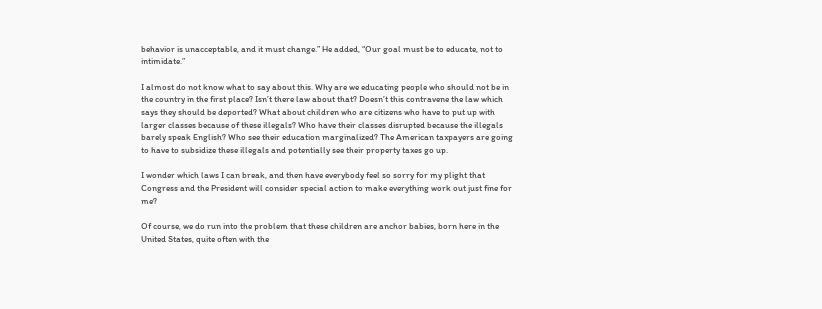behavior is unacceptable, and it must change.” He added, “Our goal must be to educate, not to intimidate.”

I almost do not know what to say about this. Why are we educating people who should not be in the country in the first place? Isn’t there law about that? Doesn’t this contravene the law which says they should be deported? What about children who are citizens who have to put up with larger classes because of these illegals? Who have their classes disrupted because the illegals barely speak English? Who see their education marginalized? The American taxpayers are going to have to subsidize these illegals and potentially see their property taxes go up.

I wonder which laws I can break, and then have everybody feel so sorry for my plight that Congress and the President will consider special action to make everything work out just fine for me?

Of course, we do run into the problem that these children are anchor babies, born here in the United States, quite often with the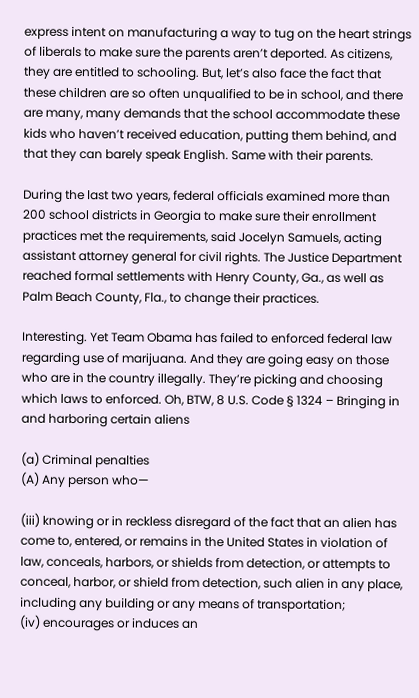express intent on manufacturing a way to tug on the heart strings of liberals to make sure the parents aren’t deported. As citizens, they are entitled to schooling. But, let’s also face the fact that these children are so often unqualified to be in school, and there are many, many demands that the school accommodate these kids who haven’t received education, putting them behind, and that they can barely speak English. Same with their parents.

During the last two years, federal officials examined more than 200 school districts in Georgia to make sure their enrollment practices met the requirements, said Jocelyn Samuels, acting assistant attorney general for civil rights. The Justice Department reached formal settlements with Henry County, Ga., as well as Palm Beach County, Fla., to change their practices.

Interesting. Yet Team Obama has failed to enforced federal law regarding use of marijuana. And they are going easy on those who are in the country illegally. They’re picking and choosing which laws to enforced. Oh, BTW, 8 U.S. Code § 1324 – Bringing in and harboring certain aliens

(a) Criminal penalties
(A) Any person who—

(iii) knowing or in reckless disregard of the fact that an alien has come to, entered, or remains in the United States in violation of law, conceals, harbors, or shields from detection, or attempts to conceal, harbor, or shield from detection, such alien in any place, including any building or any means of transportation;
(iv) encourages or induces an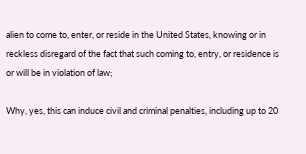alien to come to, enter, or reside in the United States, knowing or in reckless disregard of the fact that such coming to, entry, or residence is or will be in violation of law;

Why, yes, this can induce civil and criminal penalties, including up to 20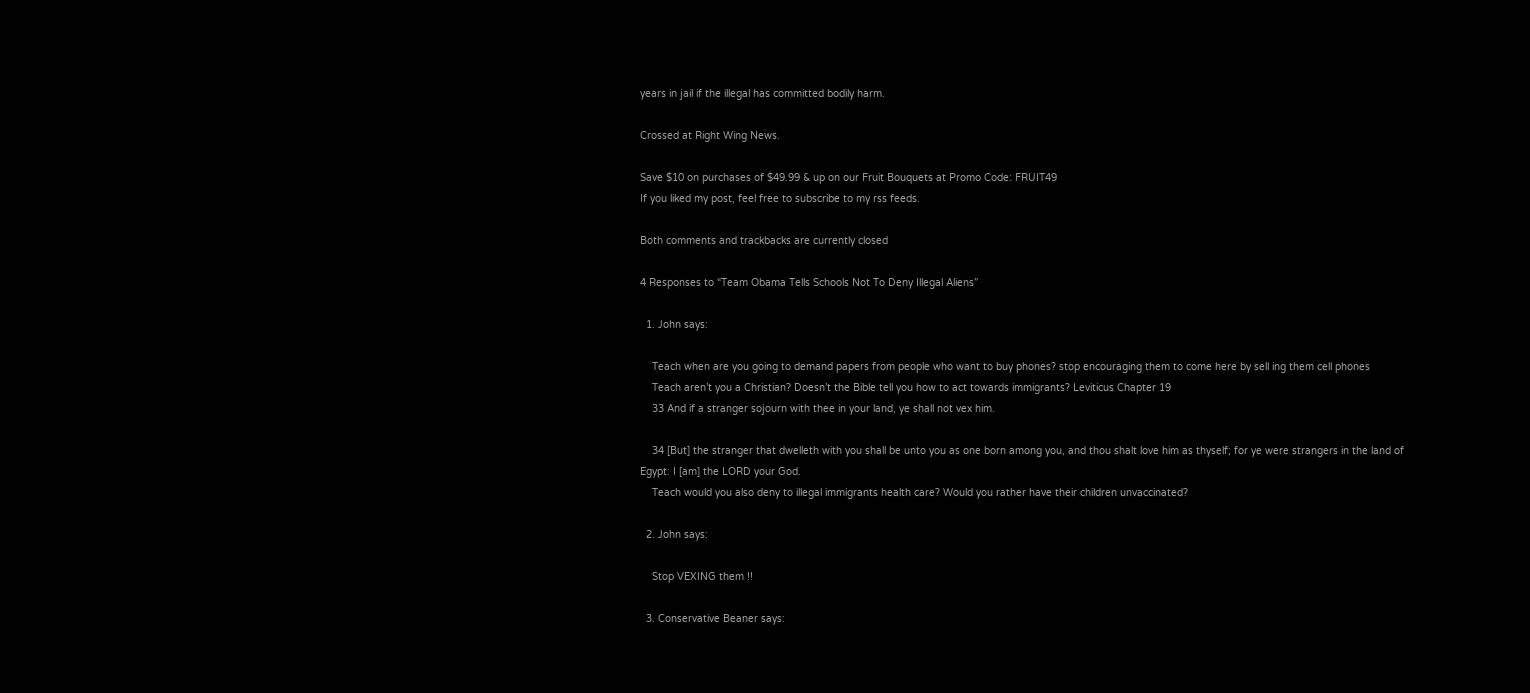years in jail if the illegal has committed bodily harm.

Crossed at Right Wing News.

Save $10 on purchases of $49.99 & up on our Fruit Bouquets at Promo Code: FRUIT49
If you liked my post, feel free to subscribe to my rss feeds.

Both comments and trackbacks are currently closed

4 Responses to “Team Obama Tells Schools Not To Deny Illegal Aliens”

  1. John says:

    Teach when are you going to demand papers from people who want to buy phones? stop encouraging them to come here by sell ing them cell phones
    Teach aren’t you a Christian? Doesn’t the Bible tell you how to act towards immigrants? Leviticus Chapter 19
    33 And if a stranger sojourn with thee in your land, ye shall not vex him.

    34 [But] the stranger that dwelleth with you shall be unto you as one born among you, and thou shalt love him as thyself; for ye were strangers in the land of Egypt: I [am] the LORD your God.
    Teach would you also deny to illegal immigrants health care? Would you rather have their children unvaccinated?

  2. John says:

    Stop VEXING them !!

  3. Conservative Beaner says: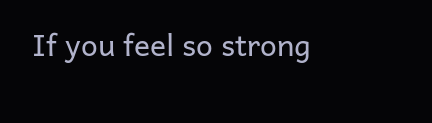If you feel so strong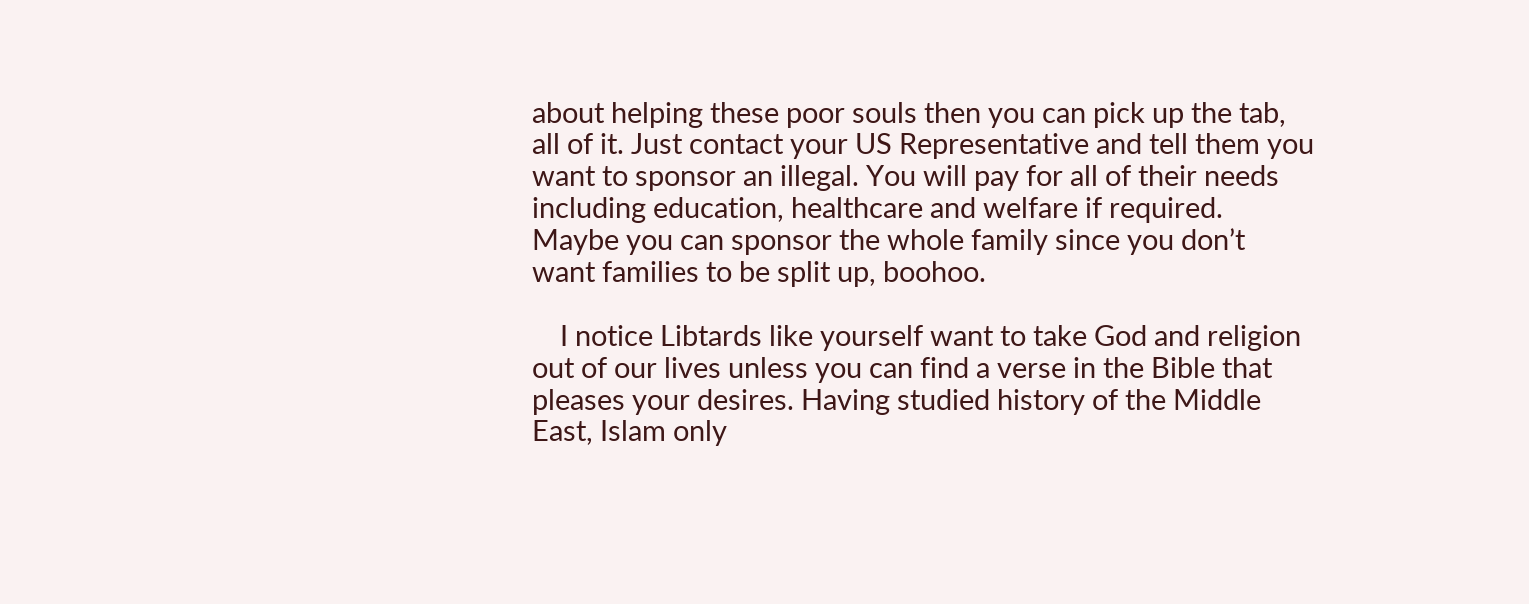about helping these poor souls then you can pick up the tab, all of it. Just contact your US Representative and tell them you want to sponsor an illegal. You will pay for all of their needs including education, healthcare and welfare if required. Maybe you can sponsor the whole family since you don’t want families to be split up, boohoo.

    I notice Libtards like yourself want to take God and religion out of our lives unless you can find a verse in the Bible that pleases your desires. Having studied history of the Middle East, Islam only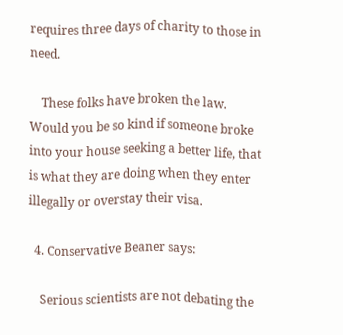requires three days of charity to those in need.

    These folks have broken the law. Would you be so kind if someone broke into your house seeking a better life, that is what they are doing when they enter illegally or overstay their visa.

  4. Conservative Beaner says:

    Serious scientists are not debating the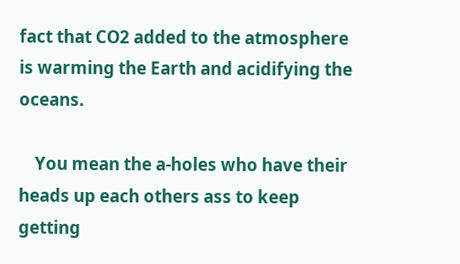fact that CO2 added to the atmosphere is warming the Earth and acidifying the oceans.

    You mean the a-holes who have their heads up each others ass to keep getting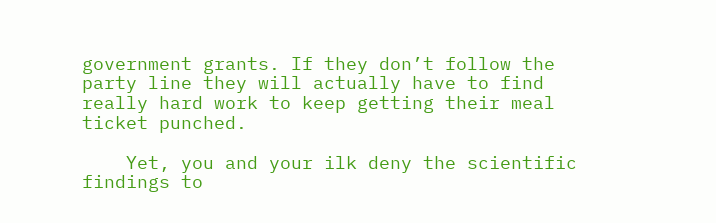government grants. If they don’t follow the party line they will actually have to find really hard work to keep getting their meal ticket punched.

    Yet, you and your ilk deny the scientific findings to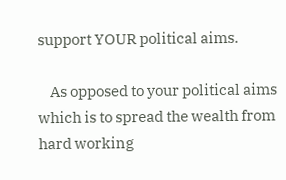support YOUR political aims.

    As opposed to your political aims which is to spread the wealth from hard working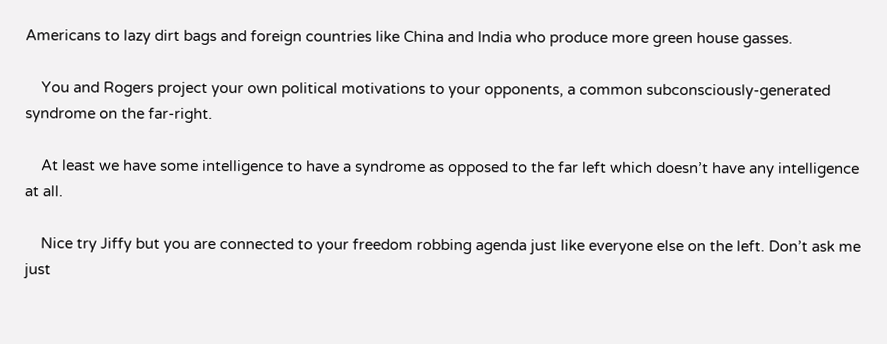Americans to lazy dirt bags and foreign countries like China and India who produce more green house gasses.

    You and Rogers project your own political motivations to your opponents, a common subconsciously-generated syndrome on the far-right.

    At least we have some intelligence to have a syndrome as opposed to the far left which doesn’t have any intelligence at all.

    Nice try Jiffy but you are connected to your freedom robbing agenda just like everyone else on the left. Don’t ask me just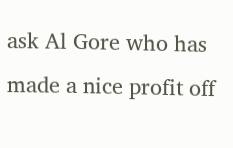ask Al Gore who has made a nice profit off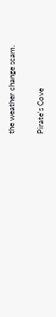the weather change scam.

Pirate's Cove